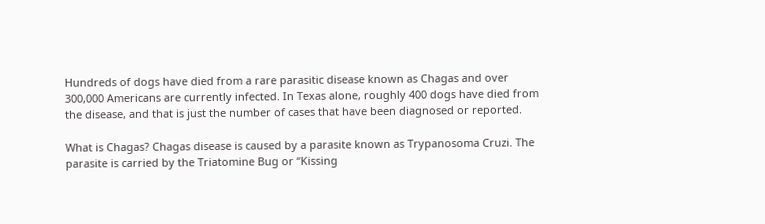Hundreds of dogs have died from a rare parasitic disease known as Chagas and over 300,000 Americans are currently infected. In Texas alone, roughly 400 dogs have died from the disease, and that is just the number of cases that have been diagnosed or reported.

What is Chagas? Chagas disease is caused by a parasite known as Trypanosoma Cruzi. The parasite is carried by the Triatomine Bug or “Kissing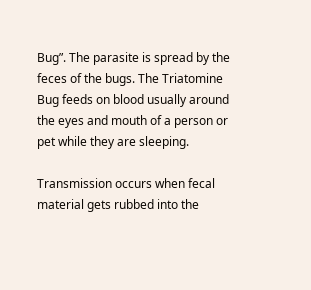Bug”. The parasite is spread by the feces of the bugs. The Triatomine Bug feeds on blood usually around the eyes and mouth of a person or pet while they are sleeping.

Transmission occurs when fecal material gets rubbed into the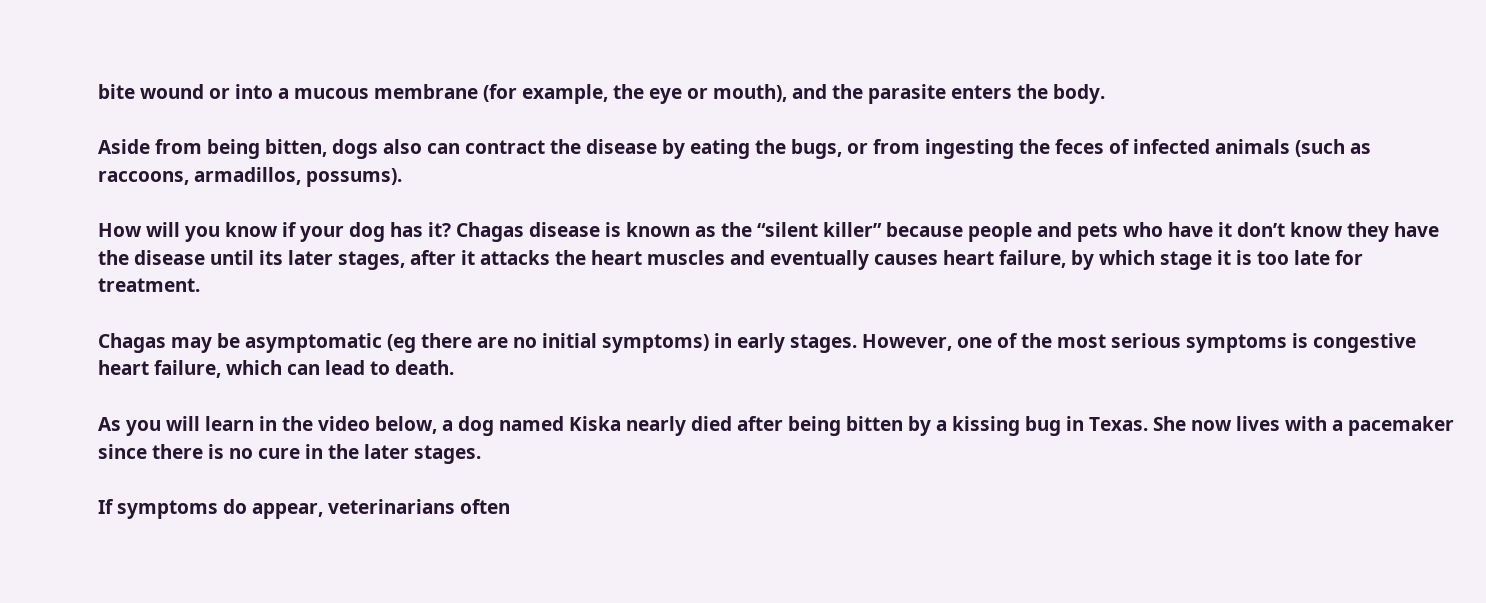bite wound or into a mucous membrane (for example, the eye or mouth), and the parasite enters the body.

Aside from being bitten, dogs also can contract the disease by eating the bugs, or from ingesting the feces of infected animals (such as raccoons, armadillos, possums).

How will you know if your dog has it? Chagas disease is known as the “silent killer” because people and pets who have it don’t know they have the disease until its later stages, after it attacks the heart muscles and eventually causes heart failure, by which stage it is too late for treatment.

Chagas may be asymptomatic (eg there are no initial symptoms) in early stages. However, one of the most serious symptoms is congestive heart failure, which can lead to death.

As you will learn in the video below, a dog named Kiska nearly died after being bitten by a kissing bug in Texas. She now lives with a pacemaker since there is no cure in the later stages.

If symptoms do appear, veterinarians often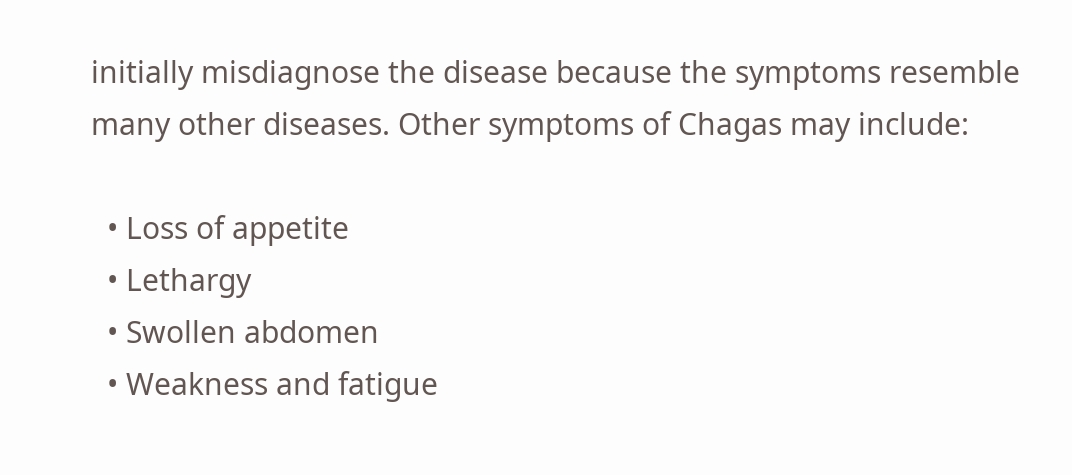initially misdiagnose the disease because the symptoms resemble many other diseases. Other symptoms of Chagas may include:

  • Loss of appetite
  • Lethargy
  • Swollen abdomen
  • Weakness and fatigue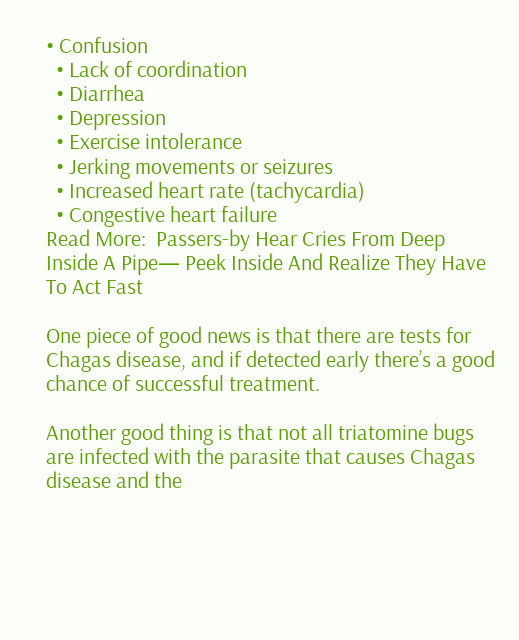• Confusion
  • Lack of coordination
  • Diarrhea
  • Depression
  • Exercise intolerance
  • Jerking movements or seizures
  • Increased heart rate (tachycardia)
  • Congestive heart failure
Read More:  Passers-by Hear Cries From Deep Inside A Pipe— Peek Inside And Realize They Have To Act Fast

One piece of good news is that there are tests for Chagas disease, and if detected early there’s a good chance of successful treatment.

Another good thing is that not all triatomine bugs are infected with the parasite that causes Chagas disease and the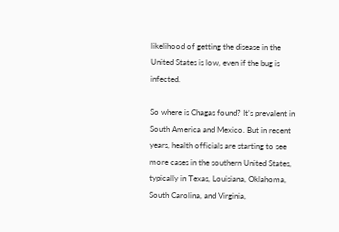likelihood of getting the disease in the United States is low, even if the bug is infected.

So where is Chagas found? It’s prevalent in South America and Mexico. But in recent years, health officials are starting to see more cases in the southern United States, typically in Texas, Louisiana, Oklahoma, South Carolina, and Virginia,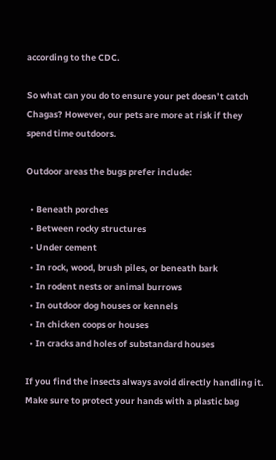according to the CDC.

So what can you do to ensure your pet doesn’t catch Chagas? However, our pets are more at risk if they spend time outdoors.

Outdoor areas the bugs prefer include:

  • Beneath porches
  • Between rocky structures
  • Under cement
  • In rock, wood, brush piles, or beneath bark
  • In rodent nests or animal burrows
  • In outdoor dog houses or kennels
  • In chicken coops or houses
  • In cracks and holes of substandard houses

If you find the insects always avoid directly handling it. Make sure to protect your hands with a plastic bag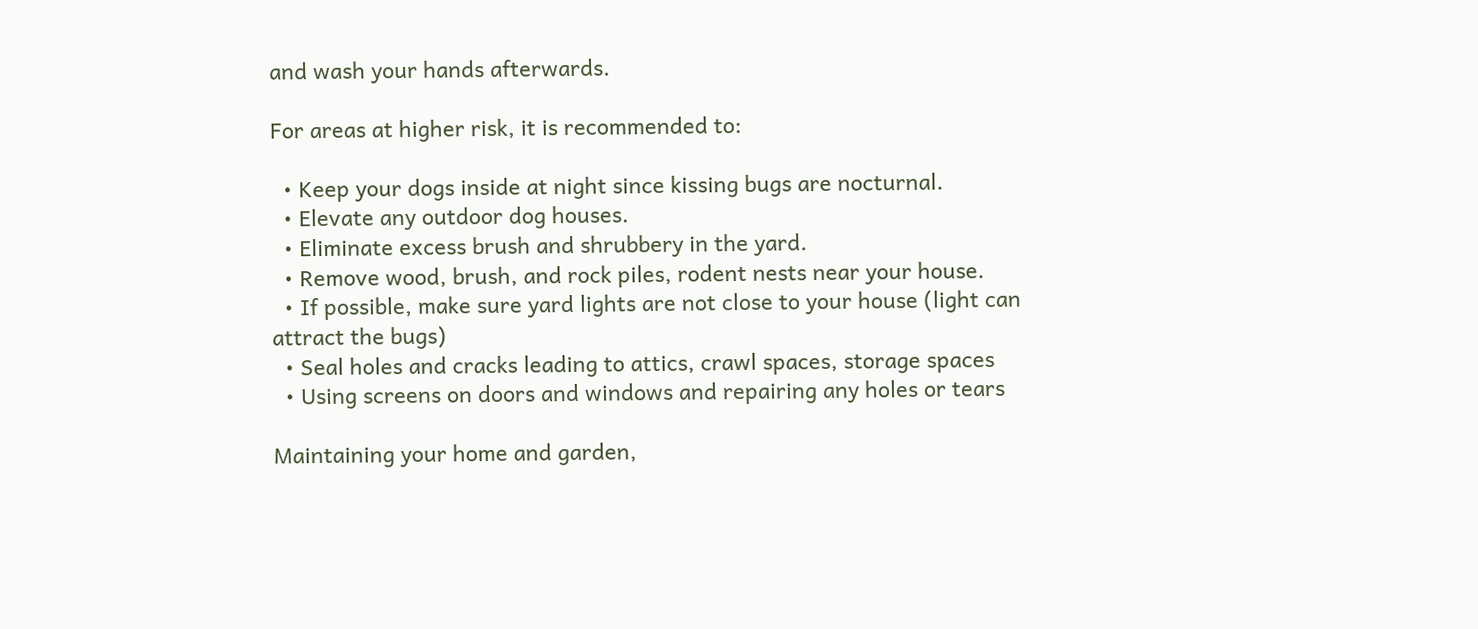and wash your hands afterwards.

For areas at higher risk, it is recommended to:

  • Keep your dogs inside at night since kissing bugs are nocturnal.
  • Elevate any outdoor dog houses.
  • Eliminate excess brush and shrubbery in the yard.
  • Remove wood, brush, and rock piles, rodent nests near your house.
  • If possible, make sure yard lights are not close to your house (light can attract the bugs)
  • Seal holes and cracks leading to attics, crawl spaces, storage spaces
  • Using screens on doors and windows and repairing any holes or tears

Maintaining your home and garden,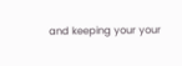and keeping your your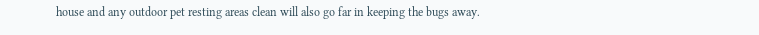house and any outdoor pet resting areas clean will also go far in keeping the bugs away.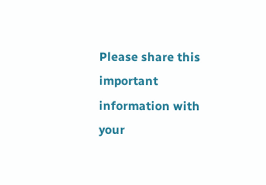Please share this important information with your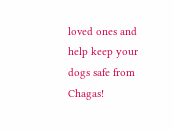loved ones and help keep your dogs safe from Chagas!